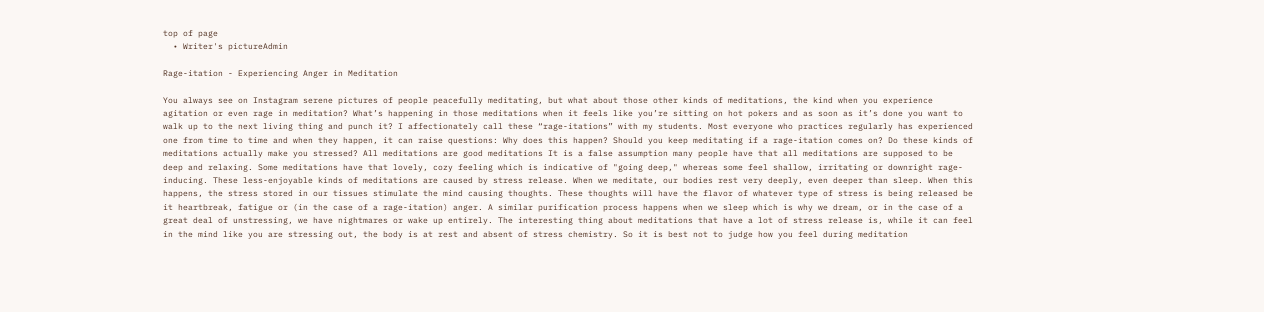top of page
  • Writer's pictureAdmin

Rage-itation - Experiencing Anger in Meditation

You always see on Instagram serene pictures of people peacefully meditating, but what about those other kinds of meditations, the kind when you experience agitation or even rage in meditation? What’s happening in those meditations when it feels like you’re sitting on hot pokers and as soon as it’s done you want to walk up to the next living thing and punch it? I affectionately call these “rage-itations” with my students. Most everyone who practices regularly has experienced one from time to time and when they happen, it can raise questions: Why does this happen? Should you keep meditating if a rage-itation comes on? Do these kinds of meditations actually make you stressed? All meditations are good meditations It is a false assumption many people have that all meditations are supposed to be deep and relaxing. Some meditations have that lovely, cozy feeling which is indicative of "going deep," whereas some feel shallow, irritating or downright rage-inducing. These less-enjoyable kinds of meditations are caused by stress release. When we meditate, our bodies rest very deeply, even deeper than sleep. When this happens, the stress stored in our tissues stimulate the mind causing thoughts. These thoughts will have the flavor of whatever type of stress is being released be it heartbreak, fatigue or (in the case of a rage-itation) anger. A similar purification process happens when we sleep which is why we dream, or in the case of a great deal of unstressing, we have nightmares or wake up entirely. The interesting thing about meditations that have a lot of stress release is, while it can feel in the mind like you are stressing out, the body is at rest and absent of stress chemistry. So it is best not to judge how you feel during meditation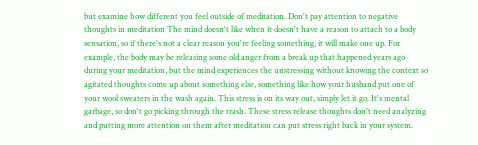but examine how different you feel outside of meditation. Don't pay attention to negative thoughts in meditation The mind doesn't like when it doesn't have a reason to attach to a body sensation, so if there's not a clear reason you're feeling something, it will make one up. For example, the body may be releasing some old anger from a break up that happened years ago during your meditation, but the mind experiences the unstressing without knowing the context so agitated thoughts come up about something else, something like how your husband put one of your wool sweaters in the wash again. This stress is on its way out, simply let it go. It's mental garbage, so don't go picking through the trash. These stress release thoughts don't need analyzing and putting more attention on them after meditation can put stress right back in your system.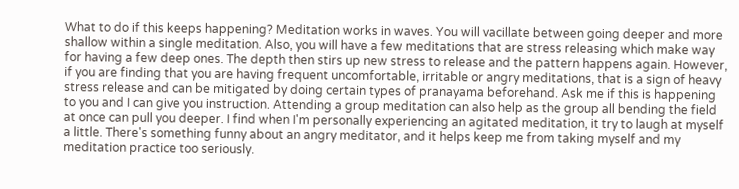What to do if this keeps happening? Meditation works in waves. You will vacillate between going deeper and more shallow within a single meditation. Also, you will have a few meditations that are stress releasing which make way for having a few deep ones. The depth then stirs up new stress to release and the pattern happens again. However, if you are finding that you are having frequent uncomfortable, irritable or angry meditations, that is a sign of heavy stress release and can be mitigated by doing certain types of pranayama beforehand. Ask me if this is happening to you and I can give you instruction. Attending a group meditation can also help as the group all bending the field at once can pull you deeper. I find when I'm personally experiencing an agitated meditation, it try to laugh at myself a little. There's something funny about an angry meditator, and it helps keep me from taking myself and my meditation practice too seriously.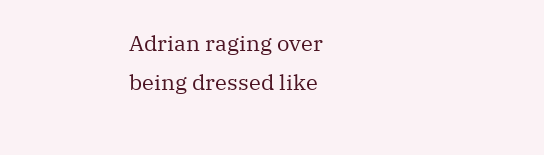Adrian raging over being dressed like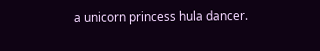a unicorn princess hula dancer.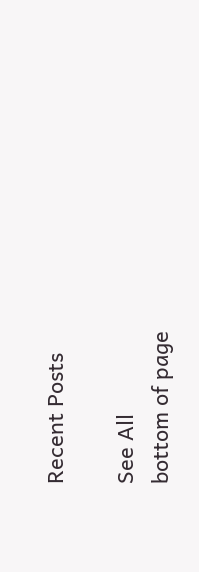Recent Posts

See All
bottom of page